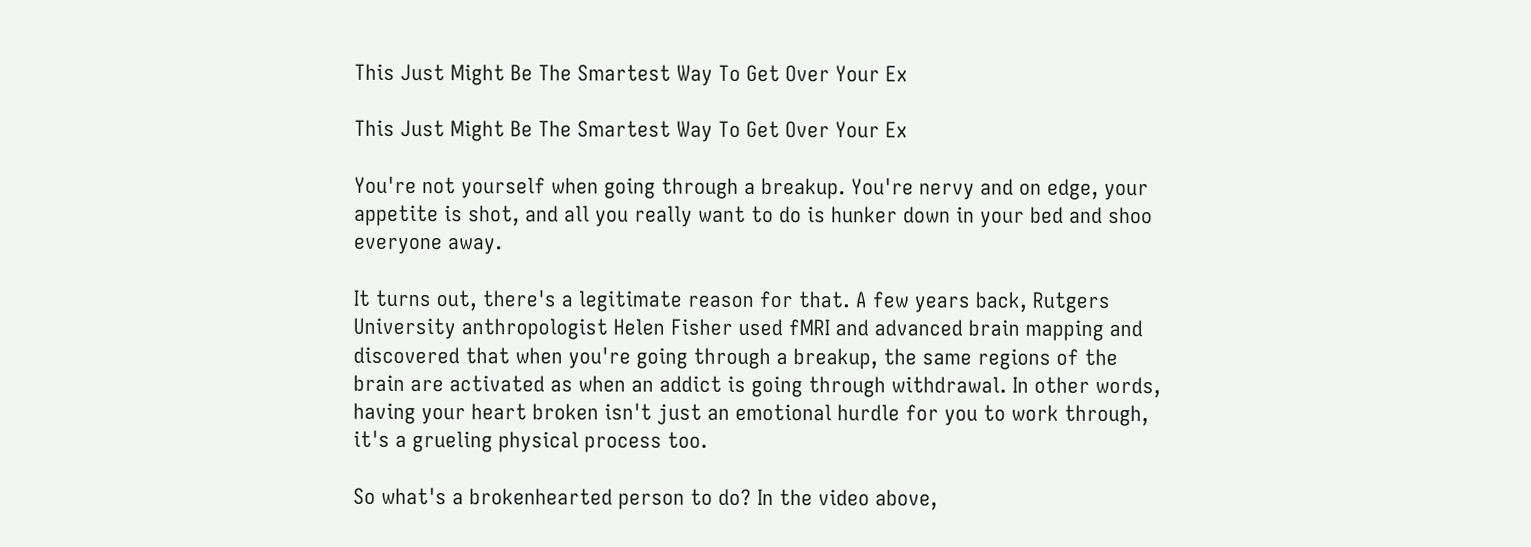This Just Might Be The Smartest Way To Get Over Your Ex

This Just Might Be The Smartest Way To Get Over Your Ex

You're not yourself when going through a breakup. You're nervy and on edge, your appetite is shot, and all you really want to do is hunker down in your bed and shoo everyone away.

It turns out, there's a legitimate reason for that. A few years back, Rutgers University anthropologist Helen Fisher used fMRI and advanced brain mapping and discovered that when you're going through a breakup, the same regions of the brain are activated as when an addict is going through withdrawal. In other words, having your heart broken isn't just an emotional hurdle for you to work through, it's a grueling physical process too.

So what's a brokenhearted person to do? In the video above,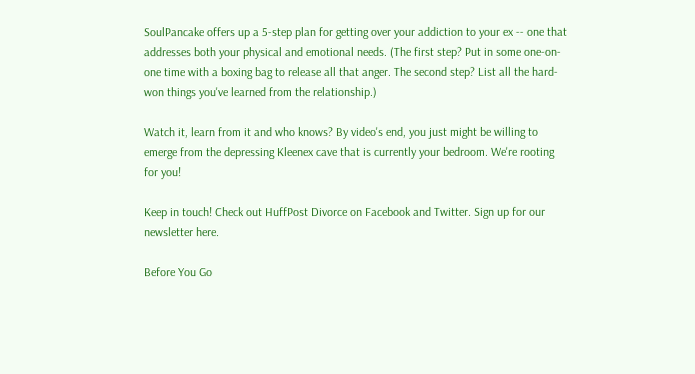SoulPancake offers up a 5-step plan for getting over your addiction to your ex -- one that addresses both your physical and emotional needs. (The first step? Put in some one-on-one time with a boxing bag to release all that anger. The second step? List all the hard-won things you've learned from the relationship.)

Watch it, learn from it and who knows? By video's end, you just might be willing to emerge from the depressing Kleenex cave that is currently your bedroom. We're rooting for you!

Keep in touch! Check out HuffPost Divorce on Facebook and Twitter. Sign up for our newsletter here.

Before You Go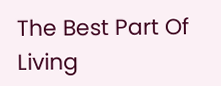The Best Part Of Living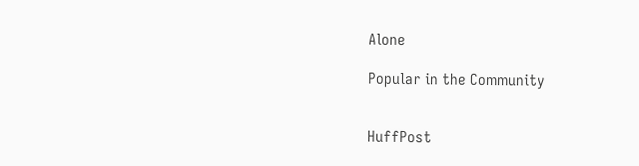Alone

Popular in the Community


HuffPost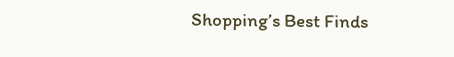Shopping’s Best Finds